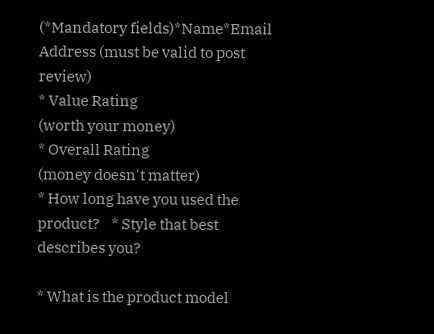(*Mandatory fields)*Name*Email Address (must be valid to post review)
* Value Rating
(worth your money)
* Overall Rating
(money doesn't matter)
* How long have you used the product?    * Style that best describes you?

* What is the product model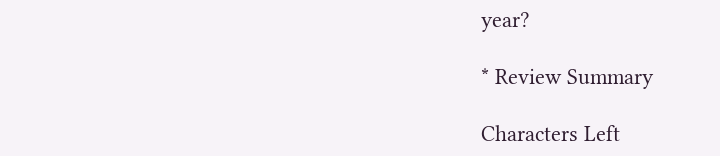year?

* Review Summary

Characters Left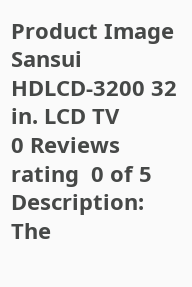Product Image
Sansui HDLCD-3200 32 in. LCD TV
0 Reviews
rating  0 of 5
Description: The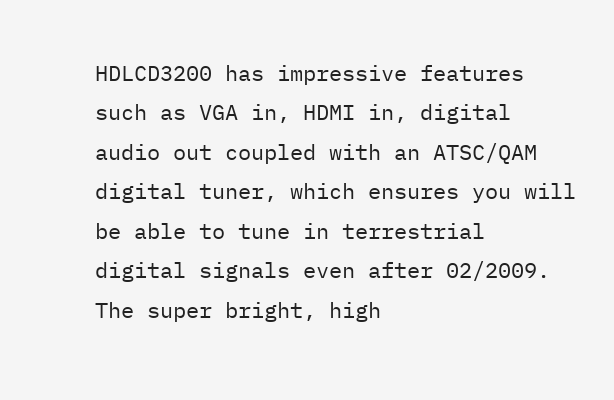HDLCD3200 has impressive features such as VGA in, HDMI in, digital audio out coupled with an ATSC/QAM digital tuner, which ensures you will be able to tune in terrestrial digital signals even after 02/2009. The super bright, high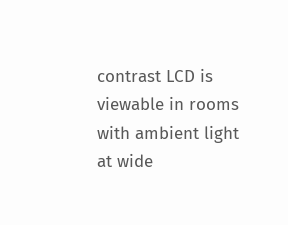contrast LCD is viewable in rooms with ambient light at wide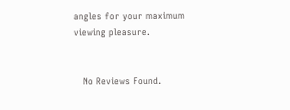angles for your maximum viewing pleasure.


   No Reviews Found.